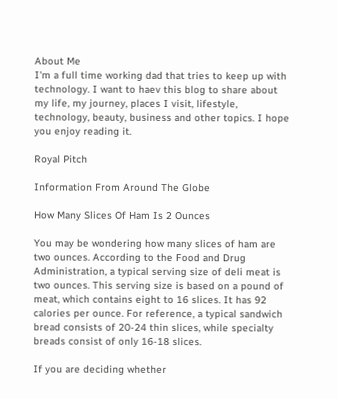About Me
I'm a full time working dad that tries to keep up with technology. I want to haev this blog to share about my life, my journey, places I visit, lifestyle, technology, beauty, business and other topics. I hope you enjoy reading it.

Royal Pitch

Information From Around The Globe

How Many Slices Of Ham Is 2 Ounces

You may be wondering how many slices of ham are two ounces. According to the Food and Drug Administration, a typical serving size of deli meat is two ounces. This serving size is based on a pound of meat, which contains eight to 16 slices. It has 92 calories per ounce. For reference, a typical sandwich bread consists of 20-24 thin slices, while specialty breads consist of only 16-18 slices.

If you are deciding whether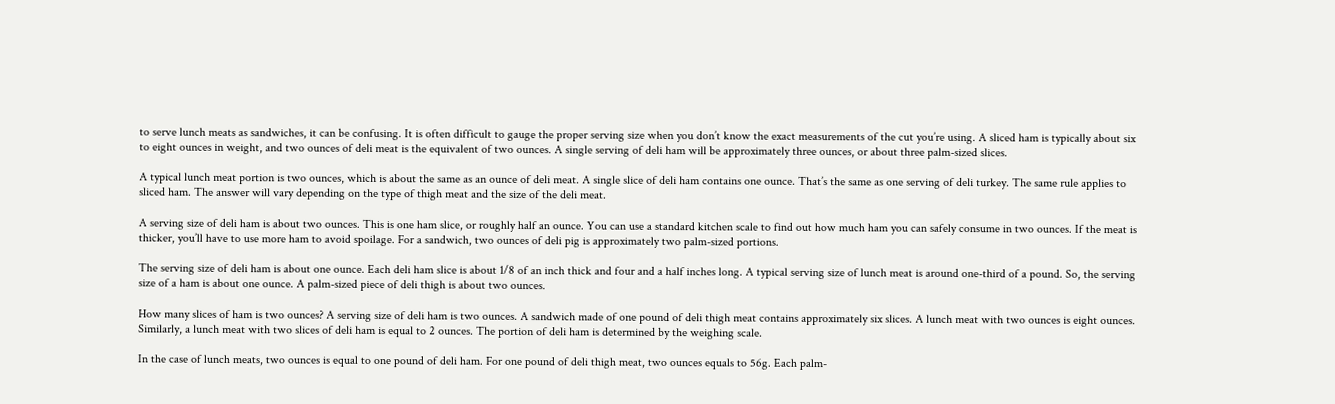to serve lunch meats as sandwiches, it can be confusing. It is often difficult to gauge the proper serving size when you don’t know the exact measurements of the cut you’re using. A sliced ham is typically about six to eight ounces in weight, and two ounces of deli meat is the equivalent of two ounces. A single serving of deli ham will be approximately three ounces, or about three palm-sized slices.

A typical lunch meat portion is two ounces, which is about the same as an ounce of deli meat. A single slice of deli ham contains one ounce. That’s the same as one serving of deli turkey. The same rule applies to sliced ham. The answer will vary depending on the type of thigh meat and the size of the deli meat.

A serving size of deli ham is about two ounces. This is one ham slice, or roughly half an ounce. You can use a standard kitchen scale to find out how much ham you can safely consume in two ounces. If the meat is thicker, you’ll have to use more ham to avoid spoilage. For a sandwich, two ounces of deli pig is approximately two palm-sized portions.

The serving size of deli ham is about one ounce. Each deli ham slice is about 1/8 of an inch thick and four and a half inches long. A typical serving size of lunch meat is around one-third of a pound. So, the serving size of a ham is about one ounce. A palm-sized piece of deli thigh is about two ounces.

How many slices of ham is two ounces? A serving size of deli ham is two ounces. A sandwich made of one pound of deli thigh meat contains approximately six slices. A lunch meat with two ounces is eight ounces. Similarly, a lunch meat with two slices of deli ham is equal to 2 ounces. The portion of deli ham is determined by the weighing scale.

In the case of lunch meats, two ounces is equal to one pound of deli ham. For one pound of deli thigh meat, two ounces equals to 56g. Each palm-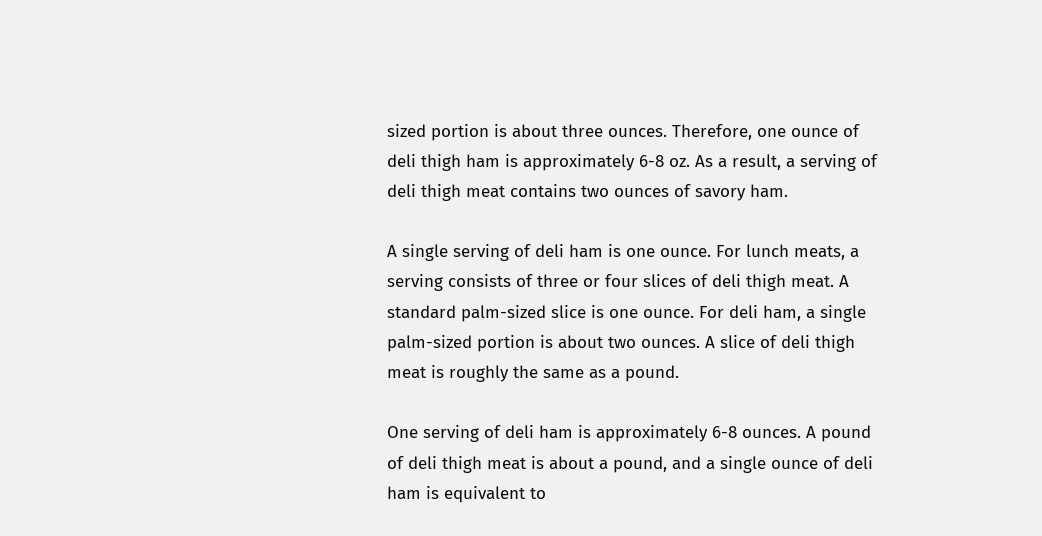sized portion is about three ounces. Therefore, one ounce of deli thigh ham is approximately 6-8 oz. As a result, a serving of deli thigh meat contains two ounces of savory ham.

A single serving of deli ham is one ounce. For lunch meats, a serving consists of three or four slices of deli thigh meat. A standard palm-sized slice is one ounce. For deli ham, a single palm-sized portion is about two ounces. A slice of deli thigh meat is roughly the same as a pound.

One serving of deli ham is approximately 6-8 ounces. A pound of deli thigh meat is about a pound, and a single ounce of deli ham is equivalent to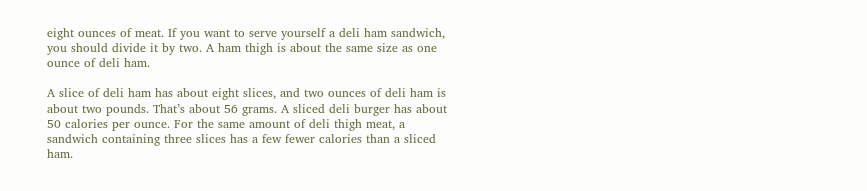eight ounces of meat. If you want to serve yourself a deli ham sandwich, you should divide it by two. A ham thigh is about the same size as one ounce of deli ham.

A slice of deli ham has about eight slices, and two ounces of deli ham is about two pounds. That’s about 56 grams. A sliced deli burger has about 50 calories per ounce. For the same amount of deli thigh meat, a sandwich containing three slices has a few fewer calories than a sliced ham.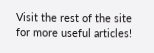Visit the rest of the site for more useful articles!